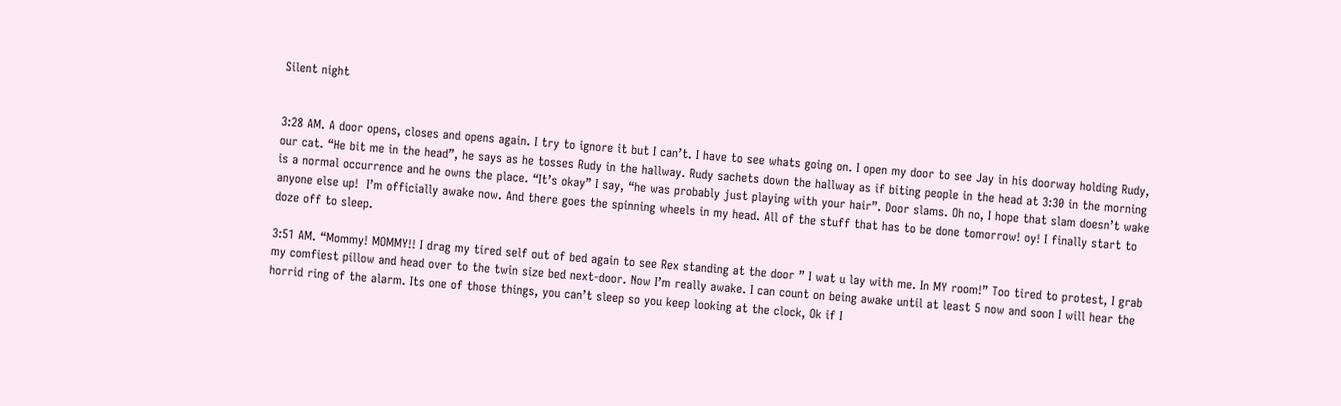Silent night


3:28 AM. A door opens, closes and opens again. I try to ignore it but I can’t. I have to see whats going on. I open my door to see Jay in his doorway holding Rudy, our cat. “He bit me in the head”, he says as he tosses Rudy in the hallway. Rudy sachets down the hallway as if biting people in the head at 3:30 in the morning is a normal occurrence and he owns the place. “It’s okay” I say, “he was probably just playing with your hair”. Door slams. Oh no, I hope that slam doesn’t wake anyone else up!  I’m officially awake now. And there goes the spinning wheels in my head. All of the stuff that has to be done tomorrow! oy! I finally start to doze off to sleep.

3:51 AM. “Mommy! MOMMY!! I drag my tired self out of bed again to see Rex standing at the door ” I wat u lay with me. In MY room!” Too tired to protest, I grab my comfiest pillow and head over to the twin size bed next-door. Now I’m really awake. I can count on being awake until at least 5 now and soon I will hear the horrid ring of the alarm. Its one of those things, you can’t sleep so you keep looking at the clock, Ok if I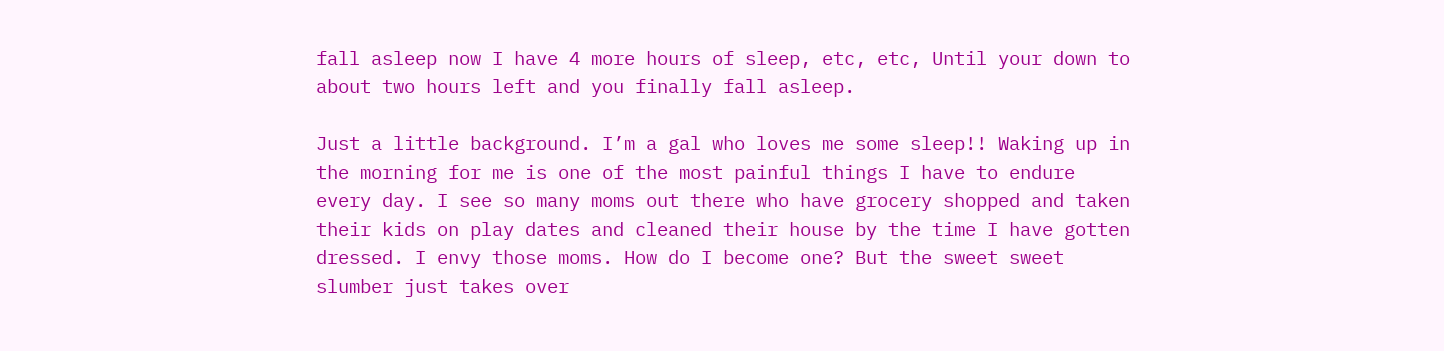fall asleep now I have 4 more hours of sleep, etc, etc, Until your down to about two hours left and you finally fall asleep.

Just a little background. I’m a gal who loves me some sleep!! Waking up in the morning for me is one of the most painful things I have to endure every day. I see so many moms out there who have grocery shopped and taken their kids on play dates and cleaned their house by the time I have gotten dressed. I envy those moms. How do I become one? But the sweet sweet slumber just takes over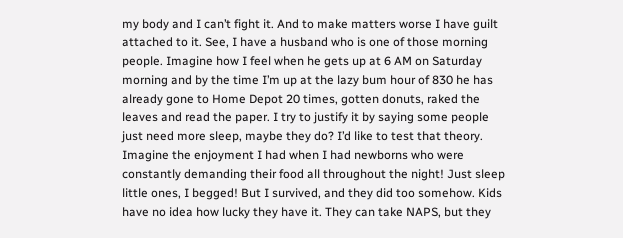my body and I can’t fight it. And to make matters worse I have guilt attached to it. See, I have a husband who is one of those morning people. Imagine how I feel when he gets up at 6 AM on Saturday morning and by the time I’m up at the lazy bum hour of 830 he has already gone to Home Depot 20 times, gotten donuts, raked the leaves and read the paper. I try to justify it by saying some people just need more sleep, maybe they do? I’d like to test that theory. Imagine the enjoyment I had when I had newborns who were constantly demanding their food all throughout the night! Just sleep little ones, I begged! But I survived, and they did too somehow. Kids have no idea how lucky they have it. They can take NAPS, but they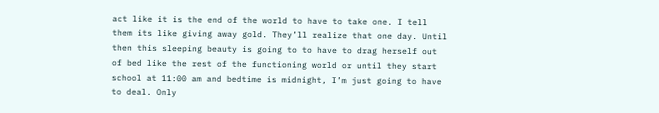act like it is the end of the world to have to take one. I tell them its like giving away gold. They’ll realize that one day. Until then this sleeping beauty is going to to have to drag herself out of bed like the rest of the functioning world or until they start school at 11:00 am and bedtime is midnight, I’m just going to have to deal. Only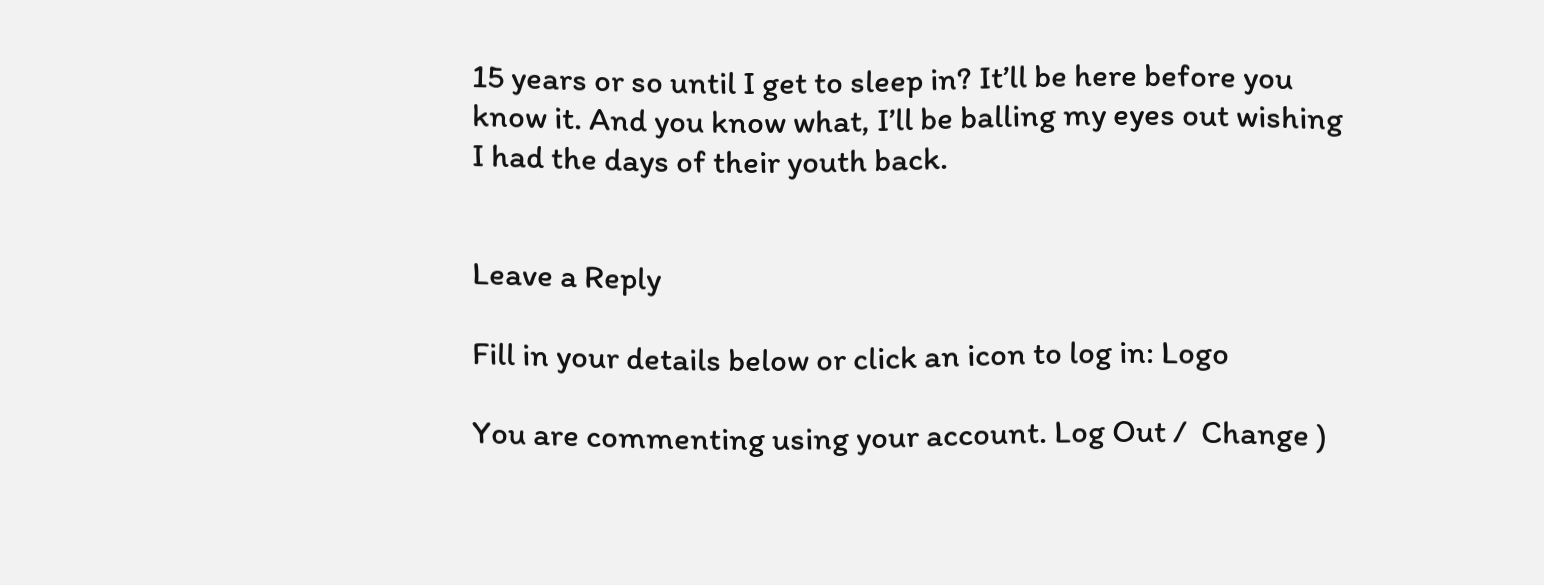15 years or so until I get to sleep in? It’ll be here before you know it. And you know what, I’ll be balling my eyes out wishing I had the days of their youth back.


Leave a Reply

Fill in your details below or click an icon to log in: Logo

You are commenting using your account. Log Out /  Change )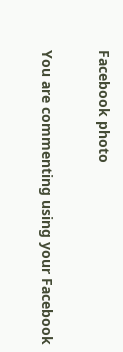Facebook photo

You are commenting using your Facebook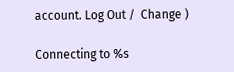account. Log Out /  Change )

Connecting to %s